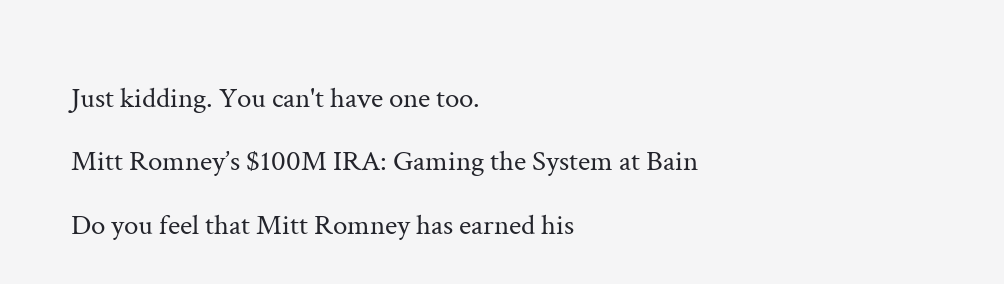Just kidding. You can't have one too.

Mitt Romney’s $100M IRA: Gaming the System at Bain

Do you feel that Mitt Romney has earned his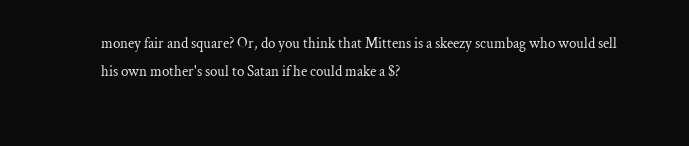money fair and square? Or, do you think that Mittens is a skeezy scumbag who would sell his own mother's soul to Satan if he could make a $?